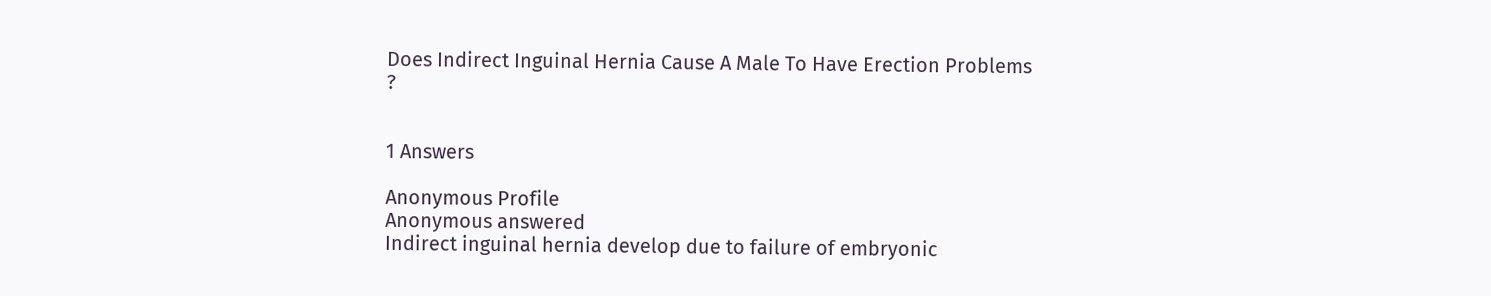Does Indirect Inguinal Hernia Cause A Male To Have Erection Problems ?


1 Answers

Anonymous Profile
Anonymous answered
Indirect inguinal hernia develop due to failure of embryonic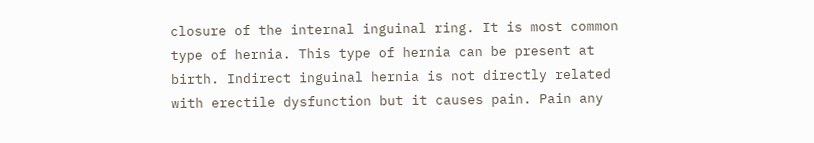closure of the internal inguinal ring. It is most common type of hernia. This type of hernia can be present at birth. Indirect inguinal hernia is not directly related with erectile dysfunction but it causes pain. Pain any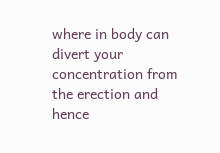where in body can divert your concentration from the erection and hence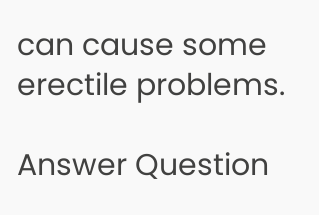can cause some erectile problems.

Answer Question